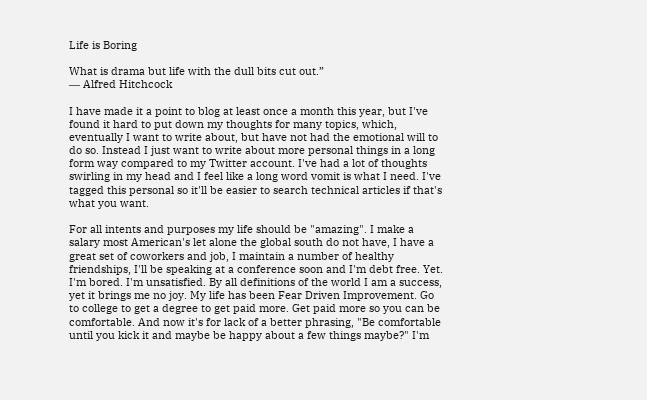Life is Boring

What is drama but life with the dull bits cut out.”
― Alfred Hitchcock

I have made it a point to blog at least once a month this year, but I've found it hard to put down my thoughts for many topics, which, eventually I want to write about, but have not had the emotional will to do so. Instead I just want to write about more personal things in a long form way compared to my Twitter account. I've had a lot of thoughts swirling in my head and I feel like a long word vomit is what I need. I've tagged this personal so it'll be easier to search technical articles if that's what you want.

For all intents and purposes my life should be "amazing". I make a salary most American's let alone the global south do not have, I have a great set of coworkers and job, I maintain a number of healthy friendships, I'll be speaking at a conference soon and I'm debt free. Yet. I'm bored. I'm unsatisfied. By all definitions of the world I am a success, yet it brings me no joy. My life has been Fear Driven Improvement. Go to college to get a degree to get paid more. Get paid more so you can be comfortable. And now it's for lack of a better phrasing, "Be comfortable until you kick it and maybe be happy about a few things maybe?" I'm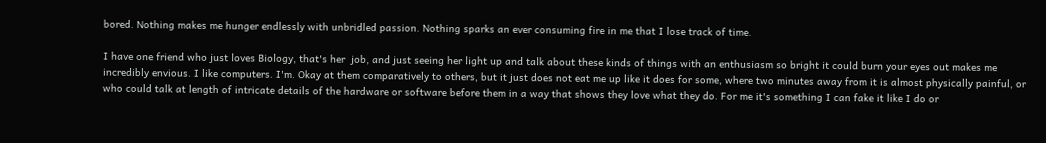bored. Nothing makes me hunger endlessly with unbridled passion. Nothing sparks an ever consuming fire in me that I lose track of time.

I have one friend who just loves Biology, that's her  job, and just seeing her light up and talk about these kinds of things with an enthusiasm so bright it could burn your eyes out makes me incredibly envious. I like computers. I'm. Okay at them comparatively to others, but it just does not eat me up like it does for some, where two minutes away from it is almost physically painful, or who could talk at length of intricate details of the hardware or software before them in a way that shows they love what they do. For me it's something I can fake it like I do or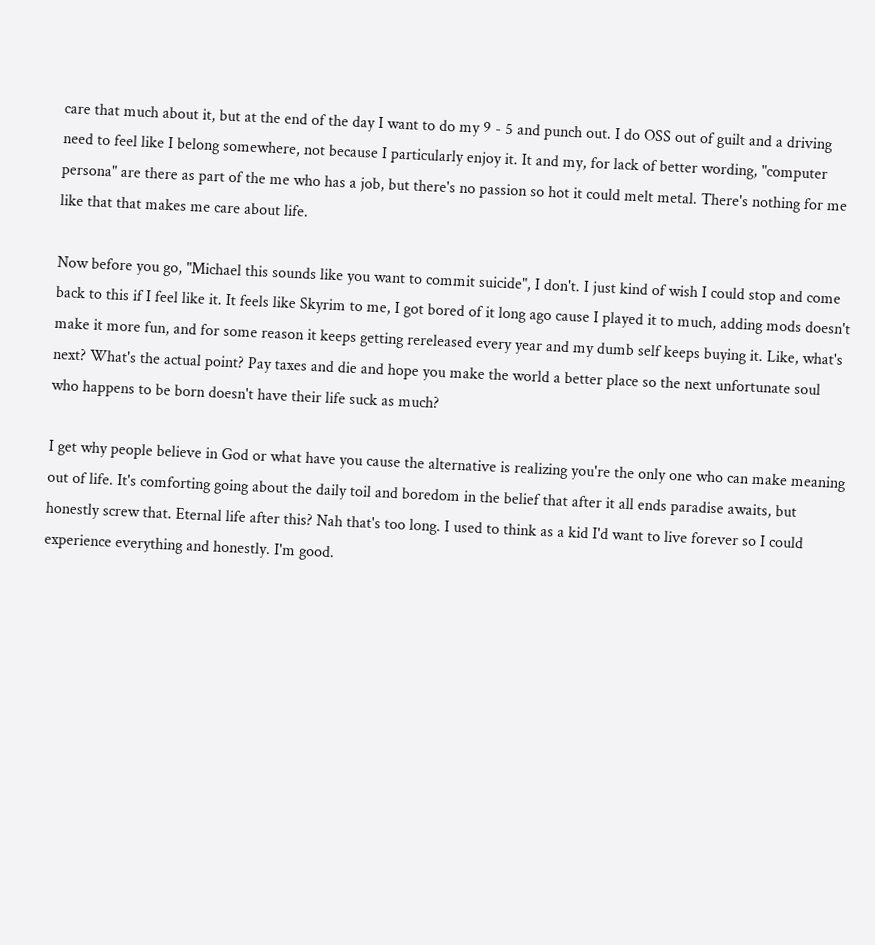care that much about it, but at the end of the day I want to do my 9 - 5 and punch out. I do OSS out of guilt and a driving need to feel like I belong somewhere, not because I particularly enjoy it. It and my, for lack of better wording, "computer persona" are there as part of the me who has a job, but there's no passion so hot it could melt metal. There's nothing for me like that that makes me care about life.

Now before you go, "Michael this sounds like you want to commit suicide", I don't. I just kind of wish I could stop and come back to this if I feel like it. It feels like Skyrim to me, I got bored of it long ago cause I played it to much, adding mods doesn't make it more fun, and for some reason it keeps getting rereleased every year and my dumb self keeps buying it. Like, what's next? What's the actual point? Pay taxes and die and hope you make the world a better place so the next unfortunate soul who happens to be born doesn't have their life suck as much?

I get why people believe in God or what have you cause the alternative is realizing you're the only one who can make meaning out of life. It's comforting going about the daily toil and boredom in the belief that after it all ends paradise awaits, but honestly screw that. Eternal life after this? Nah that's too long. I used to think as a kid I'd want to live forever so I could experience everything and honestly. I'm good.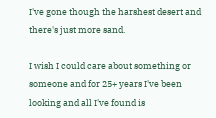I've gone though the harshest desert and there's just more sand.

I wish I could care about something or someone and for 25+ years I've been looking and all I've found is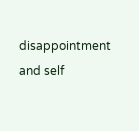disappointment and self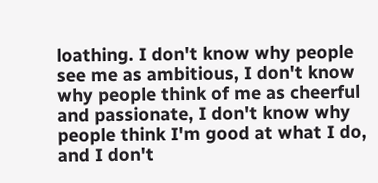loathing. I don't know why people see me as ambitious, I don't know why people think of me as cheerful and passionate, I don't know why people think I'm good at what I do, and I don't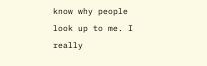know why people look up to me. I really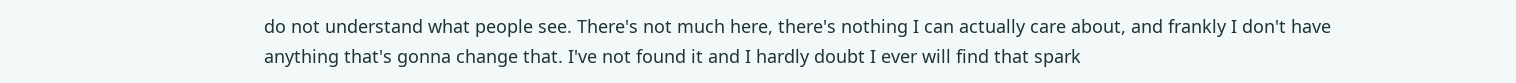do not understand what people see. There's not much here, there's nothing I can actually care about, and frankly I don't have anything that's gonna change that. I've not found it and I hardly doubt I ever will find that spark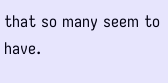that so many seem to have.